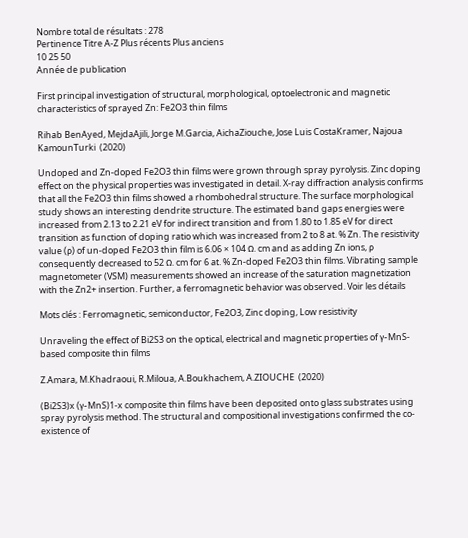Nombre total de résultats : 278
Pertinence Titre A-Z Plus récents Plus anciens
10 25 50
Année de publication

First principal investigation of structural, morphological, optoelectronic and magnetic characteristics of sprayed Zn: Fe2O3 thin films

Rihab BenAyed, MejdaAjili, Jorge M.Garcia, AichaZiouche, Jose Luis CostaKramer, Najoua KamounTurki  (2020)

Undoped and Zn-doped Fe2O3 thin films were grown through spray pyrolysis. Zinc doping effect on the physical properties was investigated in detail. X-ray diffraction analysis confirms that all the Fe2O3 thin films showed a rhombohedral structure. The surface morphological study shows an interesting dendrite structure. The estimated band gaps energies were increased from 2.13 to 2.21 eV for indirect transition and from 1.80 to 1.85 eV for direct transition as function of doping ratio which was increased from 2 to 8 at. % Zn. The resistivity value (ρ) of un-doped Fe2O3 thin film is 6.06 × 104 Ω. cm and as adding Zn ions, ρ consequently decreased to 52 Ω. cm for 6 at. % Zn-doped Fe2O3 thin films. Vibrating sample magnetometer (VSM) measurements showed an increase of the saturation magnetization with the Zn2+ insertion. Further, a ferromagnetic behavior was observed. Voir les détails

Mots clés : Ferromagnetic, semiconductor, Fe2O3, Zinc doping, Low resistivity

Unraveling the effect of Bi2S3 on the optical, electrical and magnetic properties of γ-MnS-based composite thin films

Z.Amara, M.Khadraoui, R.Miloua, A.Boukhachem, A.ZIOUCHE  (2020)

(Bi2S3)x (γ-MnS)1-x composite thin films have been deposited onto glass substrates using spray pyrolysis method. The structural and compositional investigations confirmed the co-existence of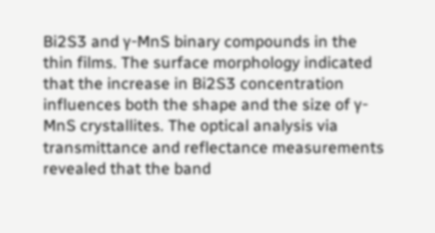Bi2S3 and γ-MnS binary compounds in the thin films. The surface morphology indicated that the increase in Bi2S3 concentration influences both the shape and the size of γ-MnS crystallites. The optical analysis via transmittance and reflectance measurements revealed that the band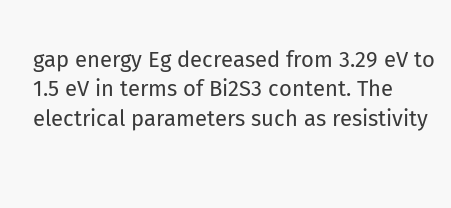gap energy Eg decreased from 3.29 eV to 1.5 eV in terms of Bi2S3 content. The electrical parameters such as resistivity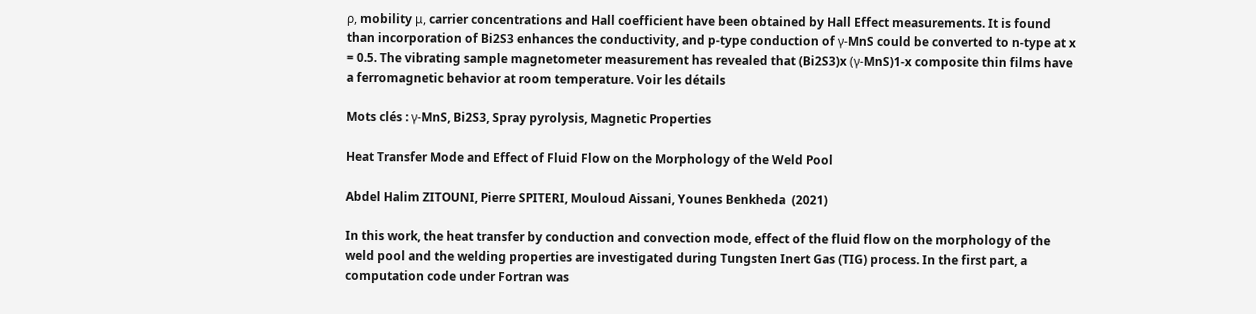ρ, mobility μ, carrier concentrations and Hall coefficient have been obtained by Hall Effect measurements. It is found than incorporation of Bi2S3 enhances the conductivity, and p-type conduction of γ-MnS could be converted to n-type at x = 0.5. The vibrating sample magnetometer measurement has revealed that (Bi2S3)x (γ-MnS)1-x composite thin films have a ferromagnetic behavior at room temperature. Voir les détails

Mots clés : γ-MnS, Bi2S3, Spray pyrolysis, Magnetic Properties

Heat Transfer Mode and Effect of Fluid Flow on the Morphology of the Weld Pool

Abdel Halim ZITOUNI, Pierre SPITERI, Mouloud Aissani, Younes Benkheda  (2021)

In this work, the heat transfer by conduction and convection mode, effect of the fluid flow on the morphology of the weld pool and the welding properties are investigated during Tungsten Inert Gas (TIG) process. In the first part, a computation code under Fortran was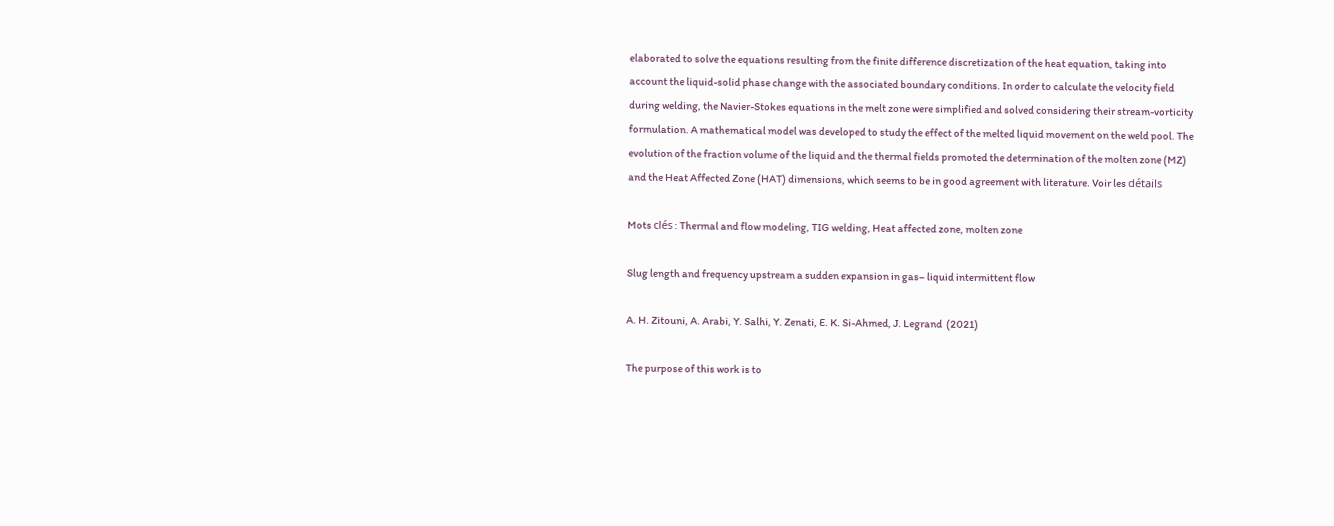elaborated to solve the equations resulting from the finite difference discretization of the heat equation, taking into account the liquid-solid phase change with the associated boundary conditions. In order to calculate the velocity field during welding, the Navier-Stokes equations in the melt zone were simplified and solved considering their stream-vorticity formulation. A mathematical model was developed to study the effect of the melted liquid movement on the weld pool. The evolution of the fraction volume of the liquid and the thermal fields promoted the determination of the molten zone (MZ) and the Heat Affected Zone (HAT) dimensions, which seems to be in good agreement with literature. Voir les détails

Mots clés : Thermal and flow modeling, TIG welding, Heat affected zone, molten zone

Slug length and frequency upstream a sudden expansion in gas– liquid intermittent flow

A. H. Zitouni, A. Arabi, Y. Salhi, Y. Zenati, E. K. Si-Ahmed, J. Legrand  (2021)

The purpose of this work is to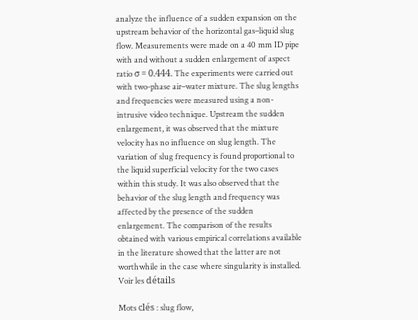analyze the influence of a sudden expansion on the upstream behavior of the horizontal gas–liquid slug flow. Measurements were made on a 40 mm ID pipe with and without a sudden enlargement of aspect ratio σ = 0.444. The experiments were carried out with two-phase air–water mixture. The slug lengths and frequencies were measured using a non-intrusive video technique. Upstream the sudden enlargement, it was observed that the mixture velocity has no influence on slug length. The variation of slug frequency is found proportional to the liquid superficial velocity for the two cases within this study. It was also observed that the behavior of the slug length and frequency was affected by the presence of the sudden enlargement. The comparison of the results obtained with various empirical correlations available in the literature showed that the latter are not worthwhile in the case where singularity is installed. Voir les détails

Mots clés : slug flow,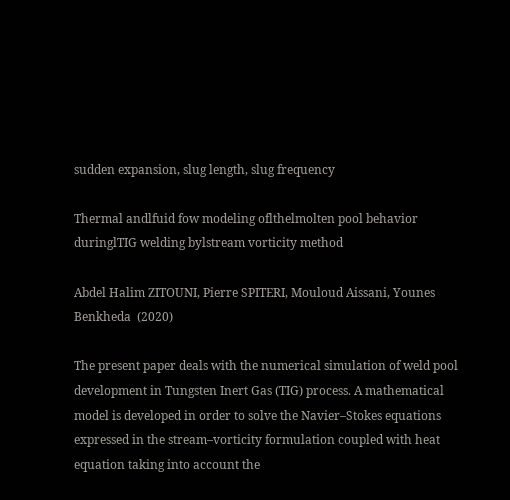sudden expansion, slug length, slug frequency

Thermal andlfuid fow modeling oflthelmolten pool behavior duringlTIG welding bylstream vorticity method

Abdel Halim ZITOUNI, Pierre SPITERI, Mouloud Aissani, Younes Benkheda  (2020)

The present paper deals with the numerical simulation of weld pool development in Tungsten Inert Gas (TIG) process. A mathematical model is developed in order to solve the Navier–Stokes equations expressed in the stream–vorticity formulation coupled with heat equation taking into account the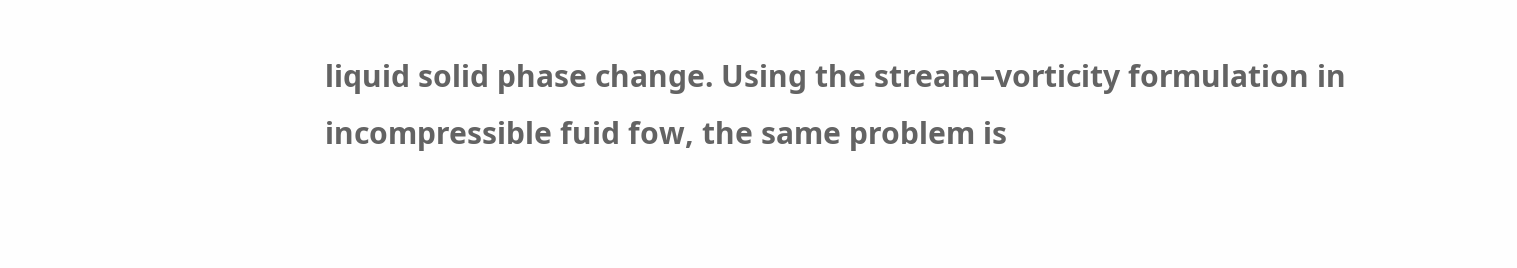liquid solid phase change. Using the stream–vorticity formulation in incompressible fuid fow, the same problem is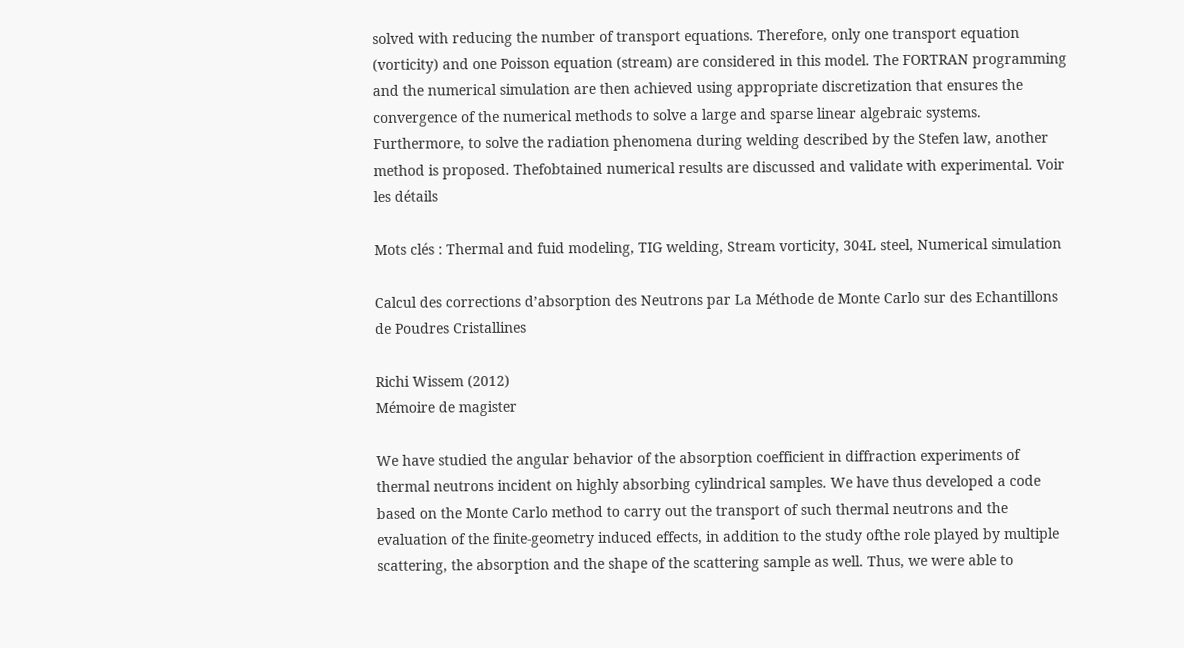solved with reducing the number of transport equations. Therefore, only one transport equation (vorticity) and one Poisson equation (stream) are considered in this model. The FORTRAN programming and the numerical simulation are then achieved using appropriate discretization that ensures the convergence of the numerical methods to solve a large and sparse linear algebraic systems. Furthermore, to solve the radiation phenomena during welding described by the Stefen law, another method is proposed. Thefobtained numerical results are discussed and validate with experimental. Voir les détails

Mots clés : Thermal and fuid modeling, TIG welding, Stream vorticity, 304L steel, Numerical simulation

Calcul des corrections d’absorption des Neutrons par La Méthode de Monte Carlo sur des Echantillons de Poudres Cristallines

Richi Wissem (2012)
Mémoire de magister

We have studied the angular behavior of the absorption coefficient in diffraction experiments of thermal neutrons incident on highly absorbing cylindrical samples. We have thus developed a code based on the Monte Carlo method to carry out the transport of such thermal neutrons and the evaluation of the finite-geometry induced effects, in addition to the study ofthe role played by multiple scattering, the absorption and the shape of the scattering sample as well. Thus, we were able to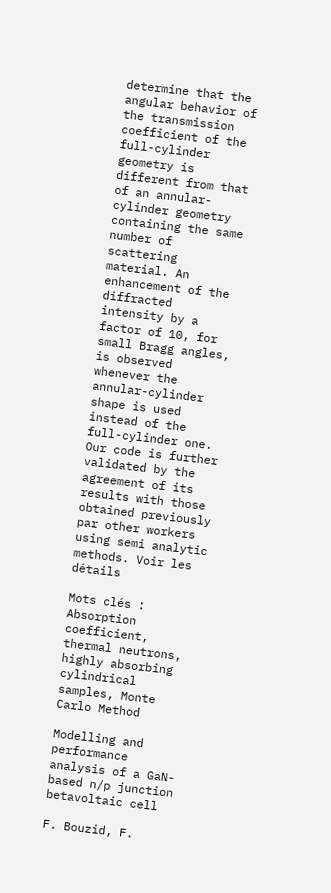determine that the angular behavior of the transmission coefficient of the full-cylinder geometry is different from that of an annular-cylinder geometry containing the same number of scattering material. An enhancement of the diffracted intensity by a factor of 10, for small Bragg angles, is observed whenever the annular-cylinder shape is used instead of the full-cylinder one. Our code is further validated by the agreement of its results with those obtained previously par other workers using semi analytic methods. Voir les détails

Mots clés : Absorption coefficient, thermal neutrons, highly absorbing cylindrical samples, Monte Carlo Method

Modelling and performance analysis of a GaN-based n/p junction betavoltaic cell

F. Bouzid, F.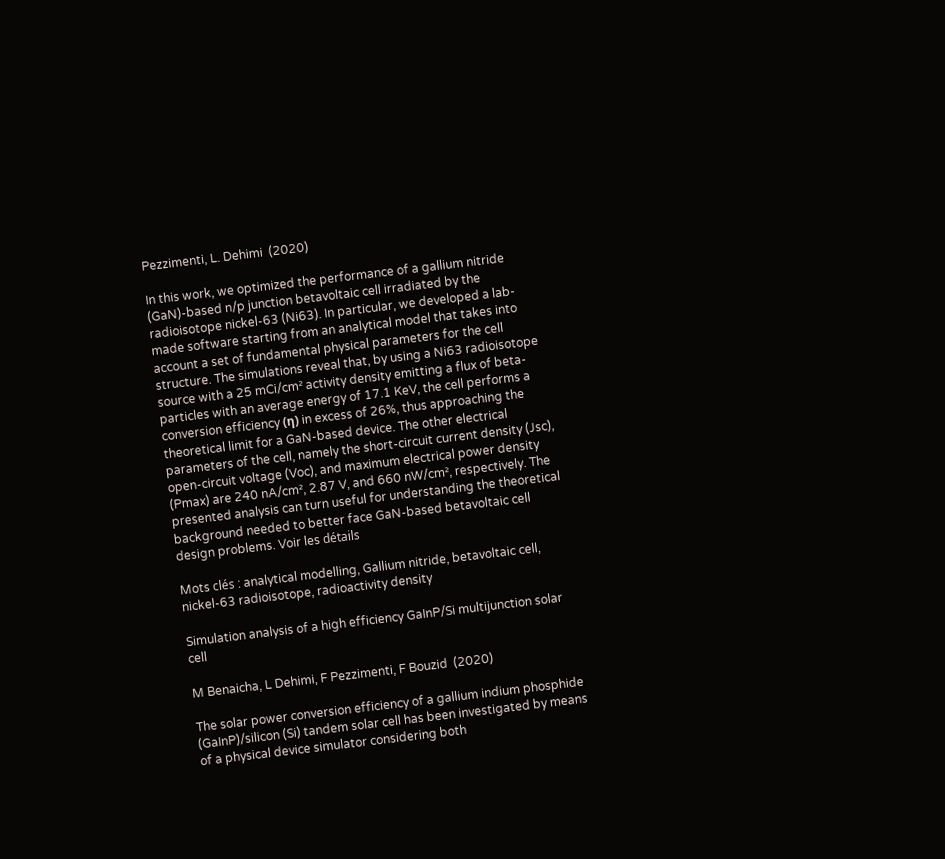Pezzimenti, L. Dehimi  (2020)

In this work, we optimized the performance of a gallium nitride (GaN)-based n/p junction betavoltaic cell irradiated by the radioisotope nickel-63 (Ni63). In particular, we developed a lab-made software starting from an analytical model that takes into account a set of fundamental physical parameters for the cell structure. The simulations reveal that, by using a Ni63 radioisotope source with a 25 mCi/cm² activity density emitting a flux of beta-particles with an average energy of 17.1 KeV, the cell performs a conversion efficiency (η) in excess of 26%, thus approaching the theoretical limit for a GaN-based device. The other electrical parameters of the cell, namely the short-circuit current density (Jsc), open-circuit voltage (Voc), and maximum electrical power density (Pmax) are 240 nA/cm², 2.87 V, and 660 nW/cm², respectively. The presented analysis can turn useful for understanding the theoretical background needed to better face GaN-based betavoltaic cell design problems. Voir les détails

Mots clés : analytical modelling, Gallium nitride, betavoltaic cell, nickel-63 radioisotope, radioactivity density

Simulation analysis of a high efficiency GaInP/Si multijunction solar cell

M Benaicha, L Dehimi, F Pezzimenti, F Bouzid  (2020)

The solar power conversion efficiency of a gallium indium phosphide (GaInP)/silicon (Si) tandem solar cell has been investigated by means of a physical device simulator considering both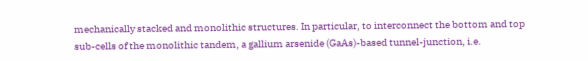mechanically stacked and monolithic structures. In particular, to interconnect the bottom and top sub-cells of the monolithic tandem, a gallium arsenide (GaAs)-based tunnel-junction, i.e.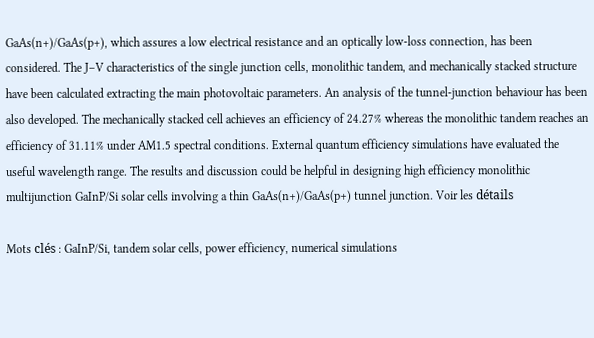GaAs(n+)/GaAs(p+), which assures a low electrical resistance and an optically low-loss connection, has been considered. The J–V characteristics of the single junction cells, monolithic tandem, and mechanically stacked structure have been calculated extracting the main photovoltaic parameters. An analysis of the tunnel-junction behaviour has been also developed. The mechanically stacked cell achieves an efficiency of 24.27% whereas the monolithic tandem reaches an efficiency of 31.11% under AM1.5 spectral conditions. External quantum efficiency simulations have evaluated the useful wavelength range. The results and discussion could be helpful in designing high efficiency monolithic multijunction GaInP/Si solar cells involving a thin GaAs(n+)/GaAs(p+) tunnel junction. Voir les détails

Mots clés : GaInP/Si, tandem solar cells, power efficiency, numerical simulations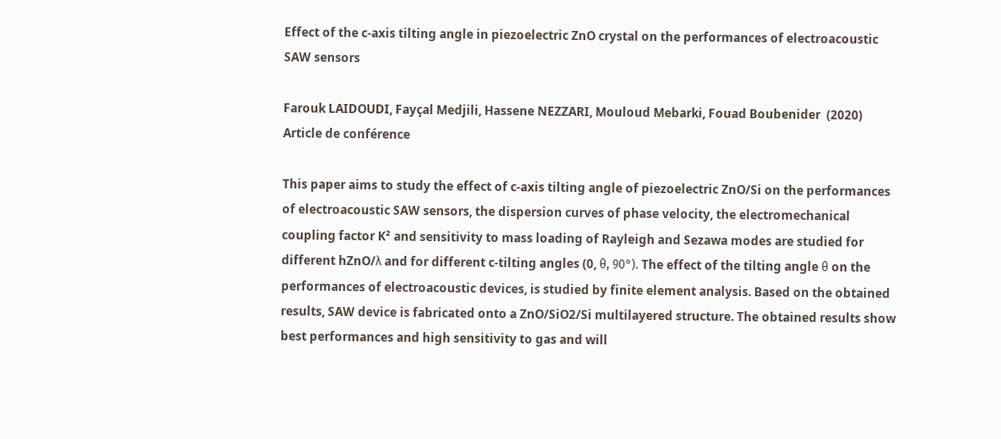Effect of the c-axis tilting angle in piezoelectric ZnO crystal on the performances of electroacoustic SAW sensors

Farouk LAIDOUDI, Fayçal Medjili, Hassene NEZZARI, Mouloud Mebarki, Fouad Boubenider  (2020)
Article de conférence

This paper aims to study the effect of c-axis tilting angle of piezoelectric ZnO/Si on the performances of electroacoustic SAW sensors, the dispersion curves of phase velocity, the electromechanical coupling factor K² and sensitivity to mass loading of Rayleigh and Sezawa modes are studied for different hZnO/λ and for different c-tilting angles (0, θ, 90°). The effect of the tilting angle θ on the performances of electroacoustic devices, is studied by finite element analysis. Based on the obtained results, SAW device is fabricated onto a ZnO/SiO2/Si multilayered structure. The obtained results show best performances and high sensitivity to gas and will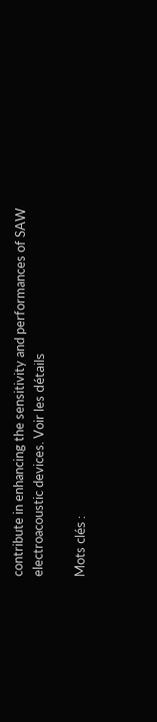contribute in enhancing the sensitivity and performances of SAW electroacoustic devices. Voir les détails

Mots clés :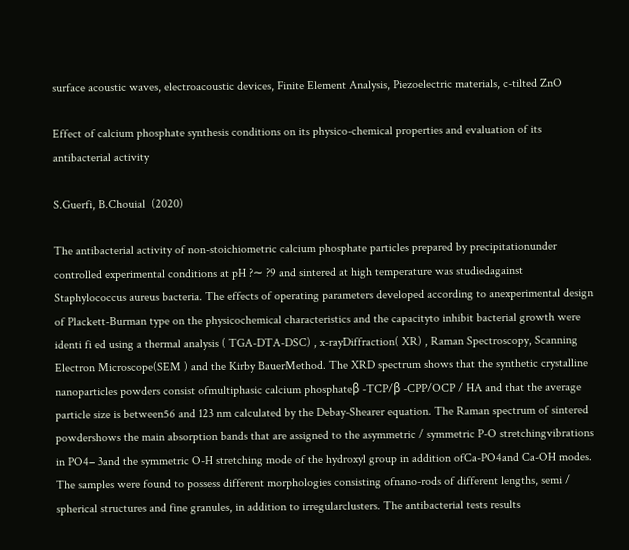surface acoustic waves, electroacoustic devices, Finite Element Analysis, Piezoelectric materials, c-tilted ZnO

Effect of calcium phosphate synthesis conditions on its physico-chemical properties and evaluation of its antibacterial activity

S.Guerfi, B.Chouial  (2020)

The antibacterial activity of non-stoichiometric calcium phosphate particles prepared by precipitationunder controlled experimental conditions at pH ?∼ ?9 and sintered at high temperature was studiedagainst Staphylococcus aureus bacteria. The effects of operating parameters developed according to anexperimental design of Plackett-Burman type on the physicochemical characteristics and the capacityto inhibit bacterial growth were identi fi ed using a thermal analysis ( TGA-DTA-DSC) , x-rayDiffraction( XR) , Raman Spectroscopy, Scanning Electron Microscope(SEM ) and the Kirby BauerMethod. The XRD spectrum shows that the synthetic crystalline nanoparticles powders consist ofmultiphasic calcium phosphateβ -TCP/β -CPP/OCP / HA and that the average particle size is between56 and 123 nm calculated by the Debay-Shearer equation. The Raman spectrum of sintered powdershows the main absorption bands that are assigned to the asymmetric / symmetric P-O stretchingvibrations in PO4− 3and the symmetric O-H stretching mode of the hydroxyl group in addition ofCa-PO4and Ca-OH modes. The samples were found to possess different morphologies consisting ofnano-rods of different lengths, semi / spherical structures and fine granules, in addition to irregularclusters. The antibacterial tests results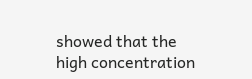showed that the high concentration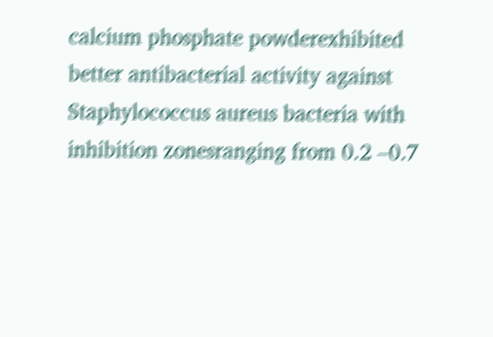calcium phosphate powderexhibited better antibacterial activity against Staphylococcus aureus bacteria with inhibition zonesranging from 0.2 –0.7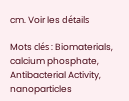cm. Voir les détails

Mots clés : Biomaterials, calcium phosphate, Antibacterial Activity, nanoparticles